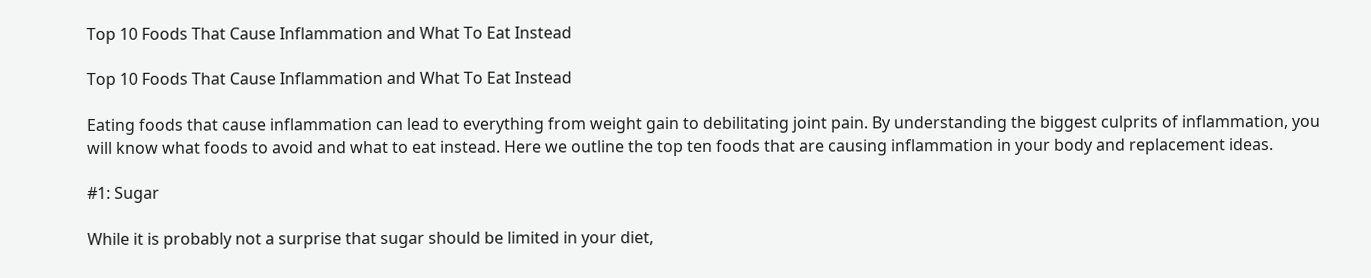Top 10 Foods That Cause Inflammation and What To Eat Instead

Top 10 Foods That Cause Inflammation and What To Eat Instead

Eating foods that cause inflammation can lead to everything from weight gain to debilitating joint pain. By understanding the biggest culprits of inflammation, you will know what foods to avoid and what to eat instead. Here we outline the top ten foods that are causing inflammation in your body and replacement ideas.

#1: Sugar

While it is probably not a surprise that sugar should be limited in your diet,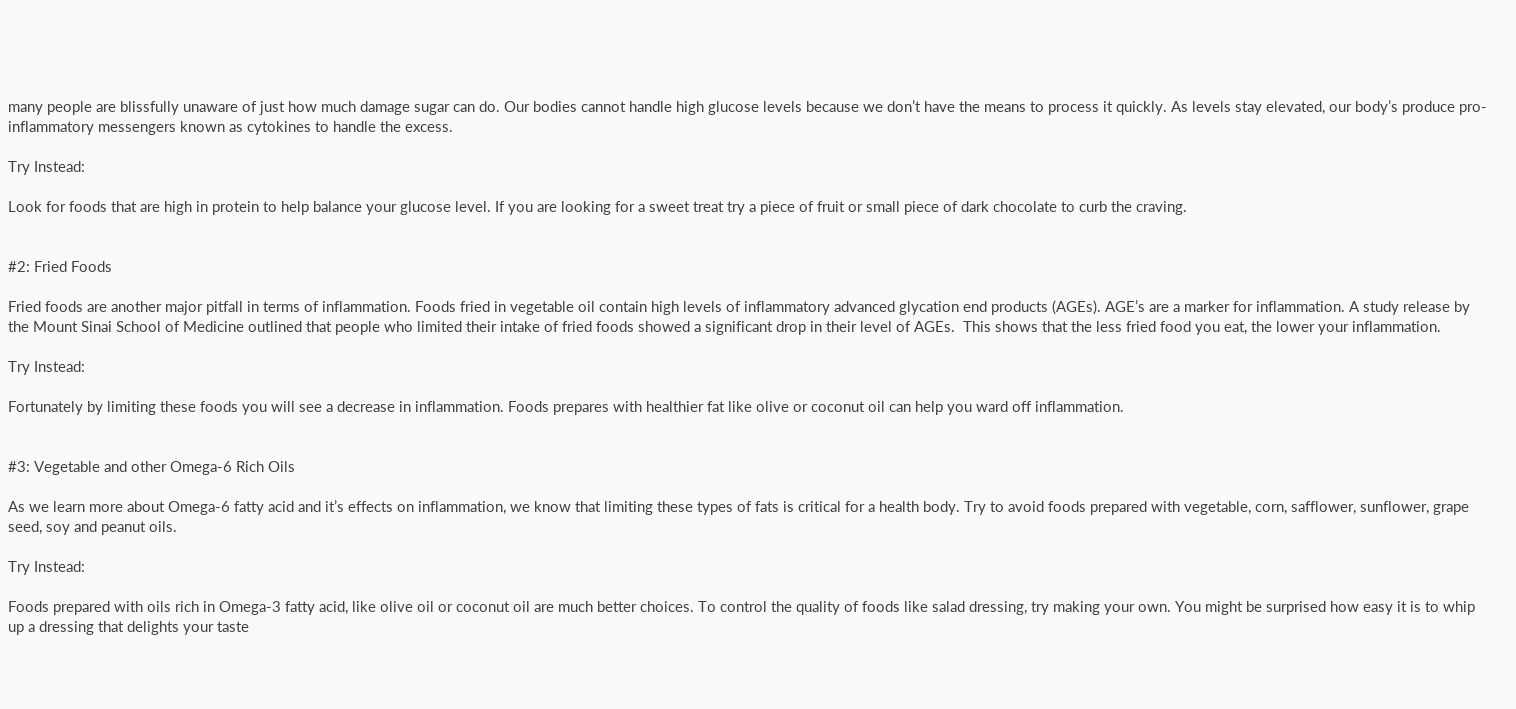many people are blissfully unaware of just how much damage sugar can do. Our bodies cannot handle high glucose levels because we don’t have the means to process it quickly. As levels stay elevated, our body’s produce pro-inflammatory messengers known as cytokines to handle the excess.

Try Instead:

Look for foods that are high in protein to help balance your glucose level. If you are looking for a sweet treat try a piece of fruit or small piece of dark chocolate to curb the craving.


#2: Fried Foods

Fried foods are another major pitfall in terms of inflammation. Foods fried in vegetable oil contain high levels of inflammatory advanced glycation end products (AGEs). AGE’s are a marker for inflammation. A study release by the Mount Sinai School of Medicine outlined that people who limited their intake of fried foods showed a significant drop in their level of AGEs.  This shows that the less fried food you eat, the lower your inflammation.

Try Instead:

Fortunately by limiting these foods you will see a decrease in inflammation. Foods prepares with healthier fat like olive or coconut oil can help you ward off inflammation.


#3: Vegetable and other Omega-6 Rich Oils

As we learn more about Omega-6 fatty acid and it’s effects on inflammation, we know that limiting these types of fats is critical for a health body. Try to avoid foods prepared with vegetable, corn, safflower, sunflower, grape seed, soy and peanut oils.

Try Instead:

Foods prepared with oils rich in Omega-3 fatty acid, like olive oil or coconut oil are much better choices. To control the quality of foods like salad dressing, try making your own. You might be surprised how easy it is to whip up a dressing that delights your taste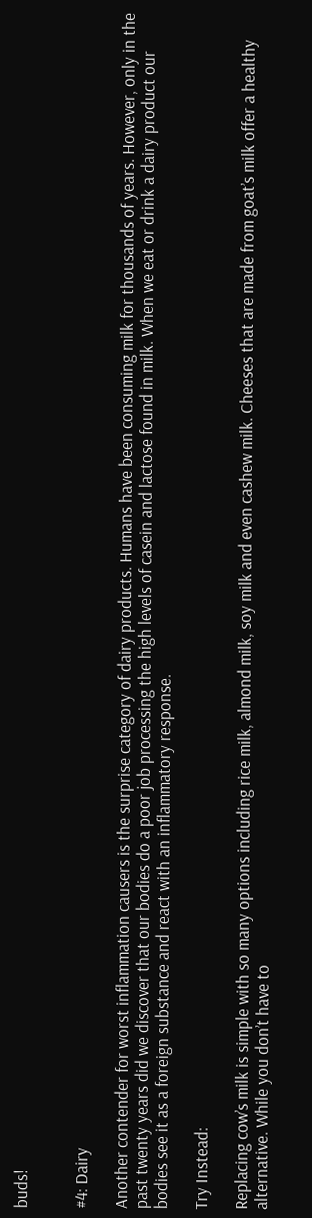buds!


#4: Dairy

Another contender for worst inflammation causers is the surprise category of dairy products. Humans have been consuming milk for thousands of years. However, only in the past twenty years did we discover that our bodies do a poor job processing the high levels of casein and lactose found in milk. When we eat or drink a dairy product our bodies see it as a foreign substance and react with an inflammatory response.

Try Instead:

Replacing cow’s milk is simple with so many options including rice milk, almond milk, soy milk and even cashew milk. Cheeses that are made from goat’s milk offer a healthy alternative. While you don’t have to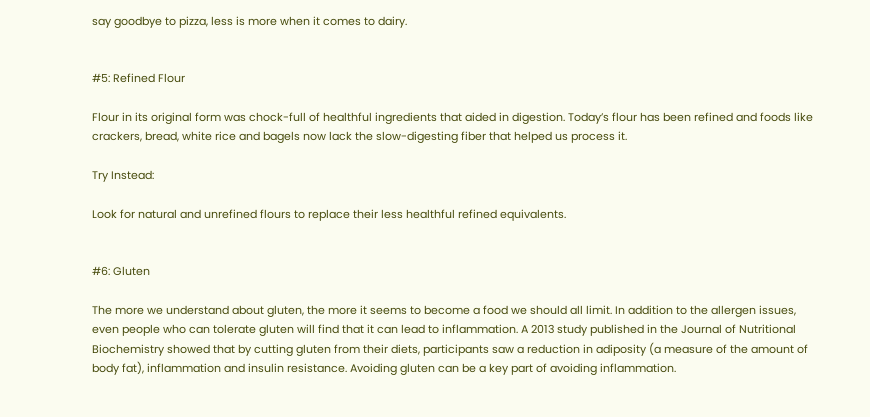say goodbye to pizza, less is more when it comes to dairy.


#5: Refined Flour

Flour in its original form was chock-full of healthful ingredients that aided in digestion. Today’s flour has been refined and foods like crackers, bread, white rice and bagels now lack the slow-digesting fiber that helped us process it.

Try Instead:

Look for natural and unrefined flours to replace their less healthful refined equivalents.


#6: Gluten

The more we understand about gluten, the more it seems to become a food we should all limit. In addition to the allergen issues, even people who can tolerate gluten will find that it can lead to inflammation. A 2013 study published in the Journal of Nutritional Biochemistry showed that by cutting gluten from their diets, participants saw a reduction in adiposity (a measure of the amount of body fat), inflammation and insulin resistance. Avoiding gluten can be a key part of avoiding inflammation.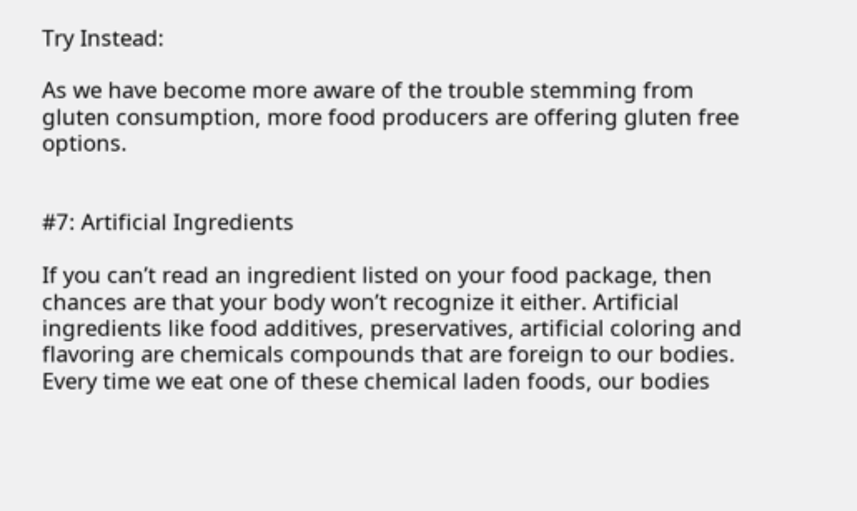Try Instead:

As we have become more aware of the trouble stemming from gluten consumption, more food producers are offering gluten free options.


#7: Artificial Ingredients

If you can’t read an ingredient listed on your food package, then chances are that your body won’t recognize it either. Artificial ingredients like food additives, preservatives, artificial coloring and flavoring are chemicals compounds that are foreign to our bodies. Every time we eat one of these chemical laden foods, our bodies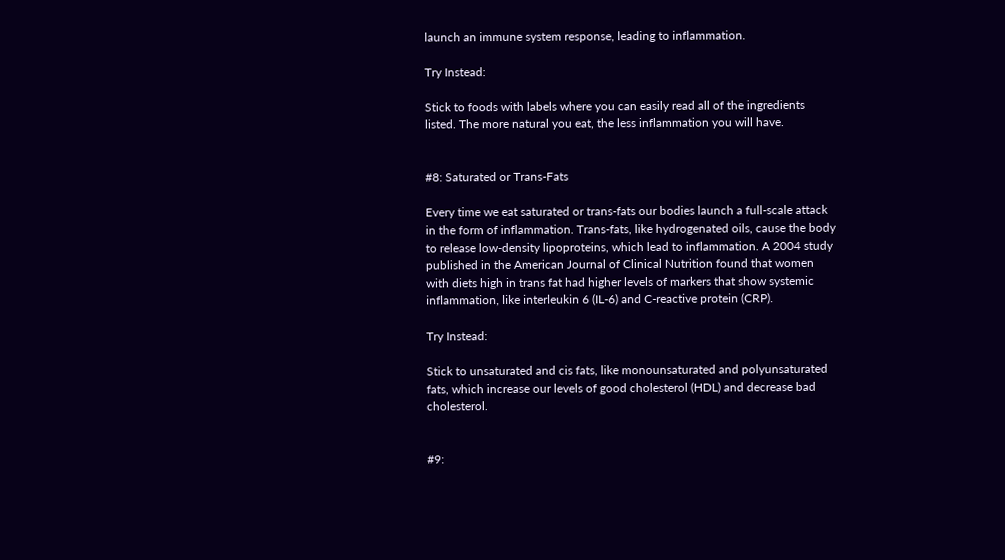launch an immune system response, leading to inflammation.

Try Instead:

Stick to foods with labels where you can easily read all of the ingredients listed. The more natural you eat, the less inflammation you will have.


#8: Saturated or Trans-Fats

Every time we eat saturated or trans-fats our bodies launch a full-scale attack in the form of inflammation. Trans-fats, like hydrogenated oils, cause the body to release low-density lipoproteins, which lead to inflammation. A 2004 study published in the American Journal of Clinical Nutrition found that women with diets high in trans fat had higher levels of markers that show systemic inflammation, like interleukin 6 (IL-6) and C-reactive protein (CRP).

Try Instead:

Stick to unsaturated and cis fats, like monounsaturated and polyunsaturated fats, which increase our levels of good cholesterol (HDL) and decrease bad cholesterol.


#9: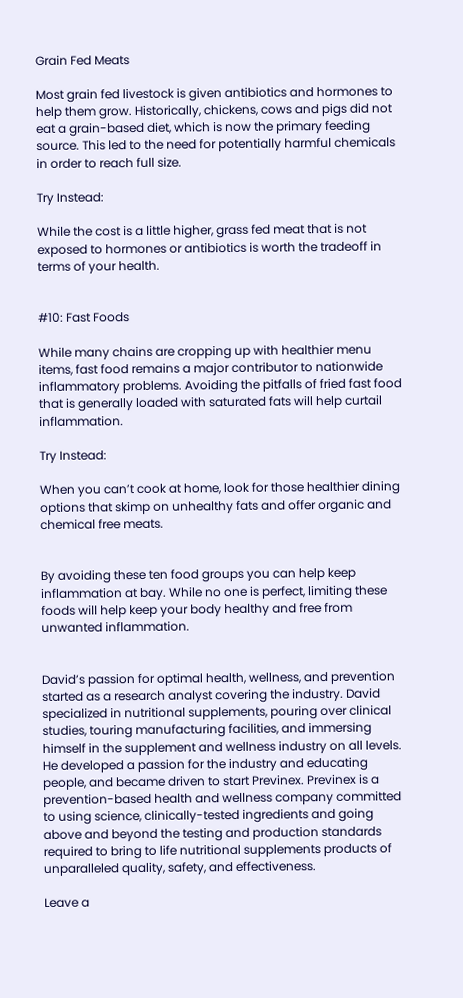Grain Fed Meats

Most grain fed livestock is given antibiotics and hormones to help them grow. Historically, chickens, cows and pigs did not eat a grain-based diet, which is now the primary feeding source. This led to the need for potentially harmful chemicals in order to reach full size.

Try Instead:

While the cost is a little higher, grass fed meat that is not exposed to hormones or antibiotics is worth the tradeoff in terms of your health.


#10: Fast Foods

While many chains are cropping up with healthier menu items, fast food remains a major contributor to nationwide inflammatory problems. Avoiding the pitfalls of fried fast food that is generally loaded with saturated fats will help curtail inflammation.

Try Instead:

When you can’t cook at home, look for those healthier dining options that skimp on unhealthy fats and offer organic and chemical free meats.


By avoiding these ten food groups you can help keep inflammation at bay. While no one is perfect, limiting these foods will help keep your body healthy and free from unwanted inflammation.


David’s passion for optimal health, wellness, and prevention started as a research analyst covering the industry. David specialized in nutritional supplements, pouring over clinical studies, touring manufacturing facilities, and immersing himself in the supplement and wellness industry on all levels. He developed a passion for the industry and educating people, and became driven to start Previnex. Previnex is a prevention-based health and wellness company committed to using science, clinically-tested ingredients and going above and beyond the testing and production standards required to bring to life nutritional supplements products of unparalleled quality, safety, and effectiveness.

Leave a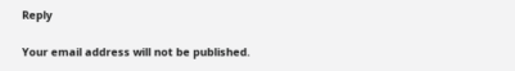Reply

Your email address will not be published.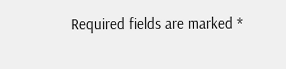Required fields are marked *